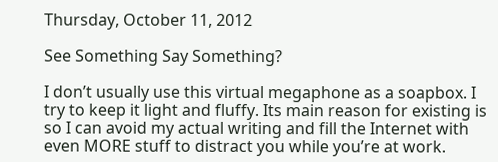Thursday, October 11, 2012

See Something Say Something?

I don’t usually use this virtual megaphone as a soapbox. I try to keep it light and fluffy. Its main reason for existing is so I can avoid my actual writing and fill the Internet with even MORE stuff to distract you while you’re at work.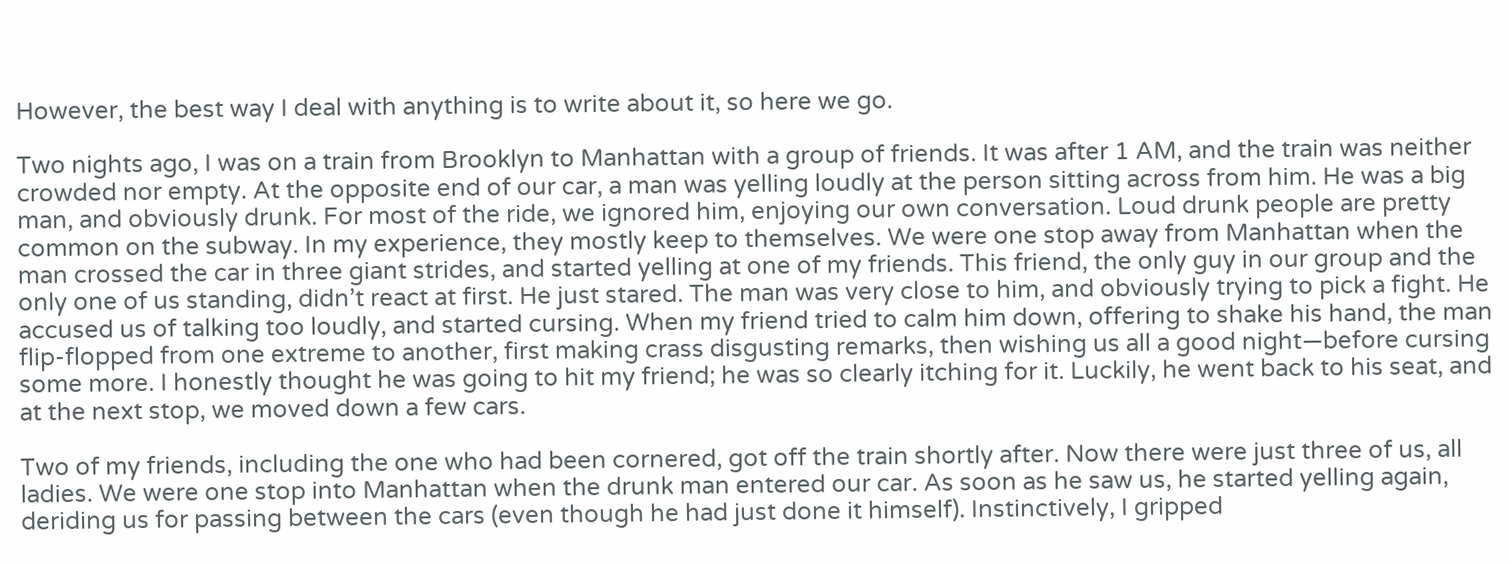However, the best way I deal with anything is to write about it, so here we go.

Two nights ago, I was on a train from Brooklyn to Manhattan with a group of friends. It was after 1 AM, and the train was neither crowded nor empty. At the opposite end of our car, a man was yelling loudly at the person sitting across from him. He was a big man, and obviously drunk. For most of the ride, we ignored him, enjoying our own conversation. Loud drunk people are pretty common on the subway. In my experience, they mostly keep to themselves. We were one stop away from Manhattan when the man crossed the car in three giant strides, and started yelling at one of my friends. This friend, the only guy in our group and the only one of us standing, didn’t react at first. He just stared. The man was very close to him, and obviously trying to pick a fight. He accused us of talking too loudly, and started cursing. When my friend tried to calm him down, offering to shake his hand, the man flip-flopped from one extreme to another, first making crass disgusting remarks, then wishing us all a good night—before cursing some more. I honestly thought he was going to hit my friend; he was so clearly itching for it. Luckily, he went back to his seat, and at the next stop, we moved down a few cars.

Two of my friends, including the one who had been cornered, got off the train shortly after. Now there were just three of us, all ladies. We were one stop into Manhattan when the drunk man entered our car. As soon as he saw us, he started yelling again, deriding us for passing between the cars (even though he had just done it himself). Instinctively, I gripped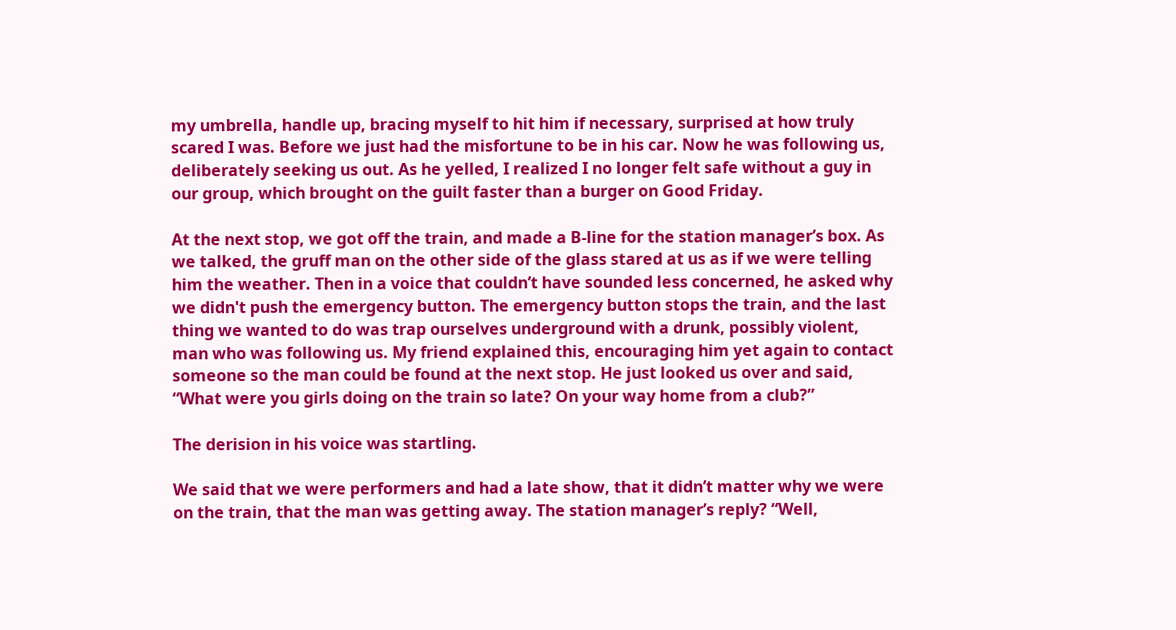my umbrella, handle up, bracing myself to hit him if necessary, surprised at how truly scared I was. Before we just had the misfortune to be in his car. Now he was following us, deliberately seeking us out. As he yelled, I realized I no longer felt safe without a guy in our group, which brought on the guilt faster than a burger on Good Friday.

At the next stop, we got off the train, and made a B-line for the station manager’s box. As we talked, the gruff man on the other side of the glass stared at us as if we were telling him the weather. Then in a voice that couldn’t have sounded less concerned, he asked why we didn't push the emergency button. The emergency button stops the train, and the last thing we wanted to do was trap ourselves underground with a drunk, possibly violent, man who was following us. My friend explained this, encouraging him yet again to contact someone so the man could be found at the next stop. He just looked us over and said, “What were you girls doing on the train so late? On your way home from a club?”

The derision in his voice was startling.

We said that we were performers and had a late show, that it didn’t matter why we were on the train, that the man was getting away. The station manager’s reply? “Well,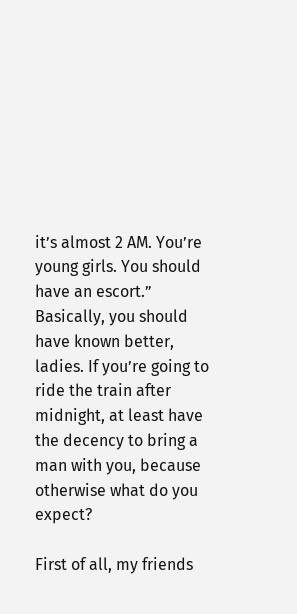it’s almost 2 AM. You’re young girls. You should have an escort.” Basically, you should have known better, ladies. If you’re going to ride the train after midnight, at least have the decency to bring a man with you, because otherwise what do you expect?

First of all, my friends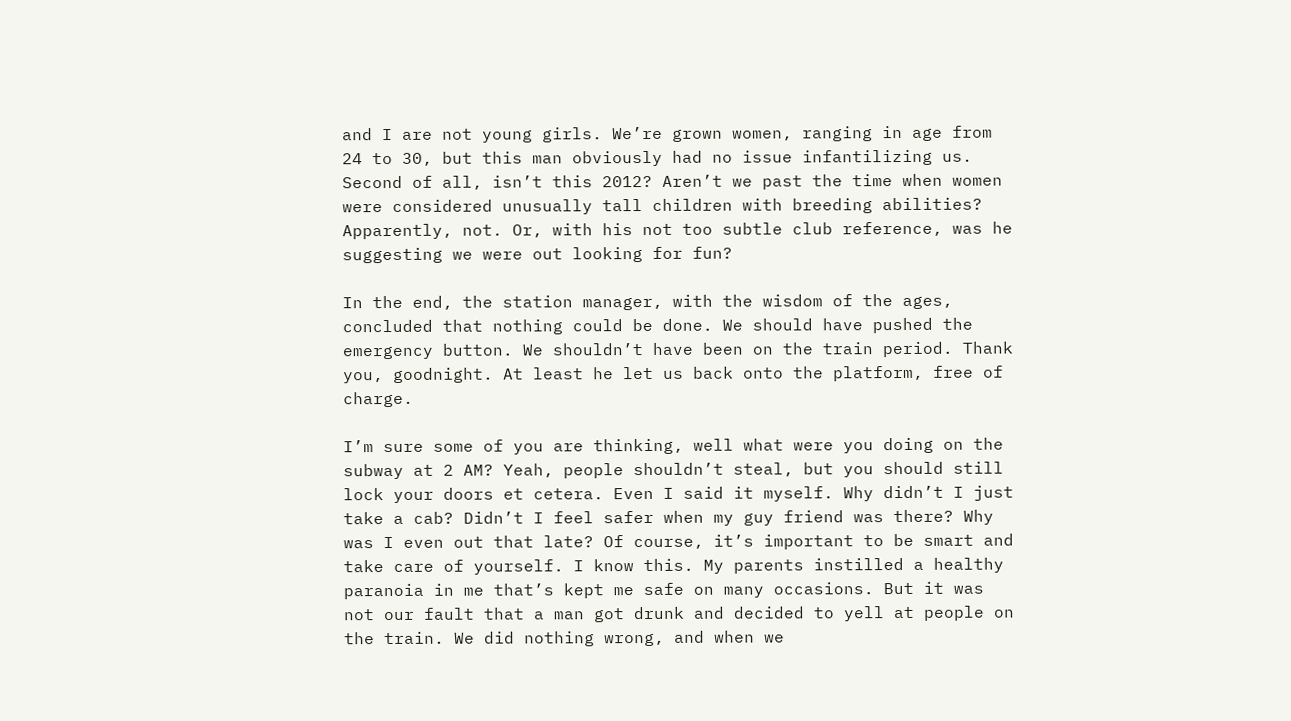and I are not young girls. We’re grown women, ranging in age from 24 to 30, but this man obviously had no issue infantilizing us. Second of all, isn’t this 2012? Aren’t we past the time when women were considered unusually tall children with breeding abilities? Apparently, not. Or, with his not too subtle club reference, was he suggesting we were out looking for fun?

In the end, the station manager, with the wisdom of the ages, concluded that nothing could be done. We should have pushed the emergency button. We shouldn’t have been on the train period. Thank you, goodnight. At least he let us back onto the platform, free of charge.

I’m sure some of you are thinking, well what were you doing on the subway at 2 AM? Yeah, people shouldn’t steal, but you should still lock your doors et cetera. Even I said it myself. Why didn’t I just take a cab? Didn’t I feel safer when my guy friend was there? Why was I even out that late? Of course, it’s important to be smart and take care of yourself. I know this. My parents instilled a healthy paranoia in me that’s kept me safe on many occasions. But it was not our fault that a man got drunk and decided to yell at people on the train. We did nothing wrong, and when we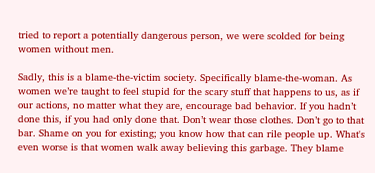tried to report a potentially dangerous person, we were scolded for being women without men.

Sadly, this is a blame-the-victim society. Specifically blame-the-woman. As women we’re taught to feel stupid for the scary stuff that happens to us, as if our actions, no matter what they are, encourage bad behavior. If you hadn’t done this, if you had only done that. Don’t wear those clothes. Don’t go to that bar. Shame on you for existing; you know how that can rile people up. What's even worse is that women walk away believing this garbage. They blame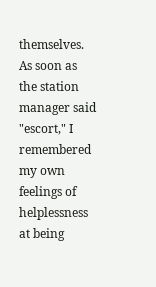themselves. As soon as the station manager said "escort," I remembered my own feelings of helplessness at being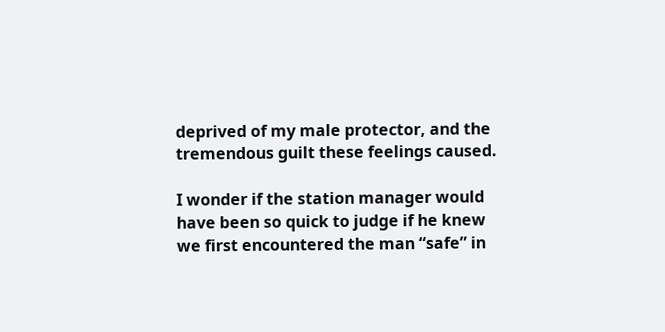deprived of my male protector, and the tremendous guilt these feelings caused.

I wonder if the station manager would have been so quick to judge if he knew we first encountered the man “safe” in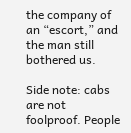the company of an “escort,” and the man still bothered us.

Side note: cabs are not foolproof. People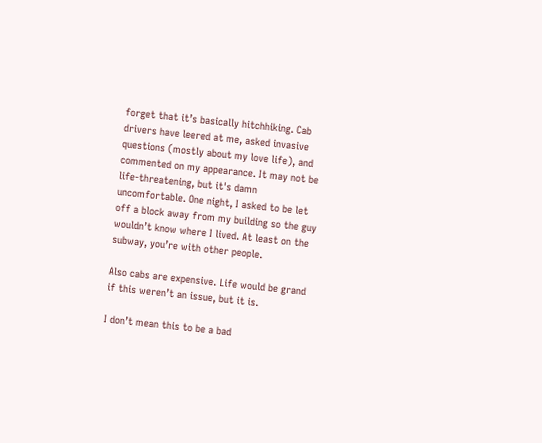forget that it’s basically hitchhiking. Cab drivers have leered at me, asked invasive questions (mostly about my love life), and commented on my appearance. It may not be life-threatening, but it's damn uncomfortable. One night, I asked to be let off a block away from my building so the guy wouldn’t know where I lived. At least on the subway, you’re with other people.

Also cabs are expensive. Life would be grand if this weren’t an issue, but it is.

I don’t mean this to be a bad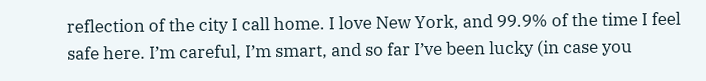reflection of the city I call home. I love New York, and 99.9% of the time I feel safe here. I’m careful, I’m smart, and so far I’ve been lucky (in case you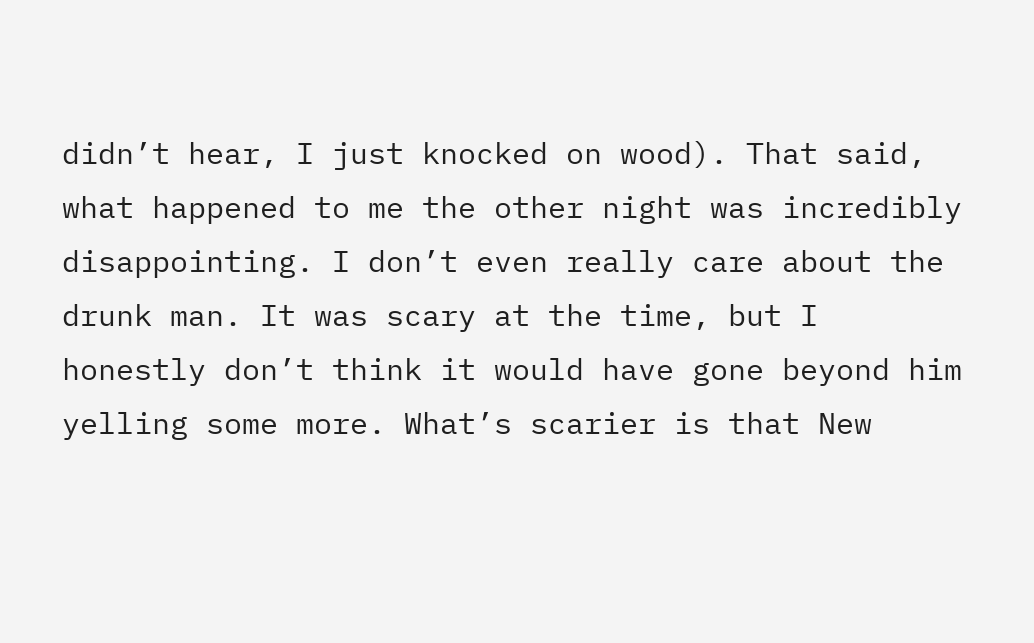didn’t hear, I just knocked on wood). That said, what happened to me the other night was incredibly disappointing. I don’t even really care about the drunk man. It was scary at the time, but I honestly don’t think it would have gone beyond him yelling some more. What’s scarier is that New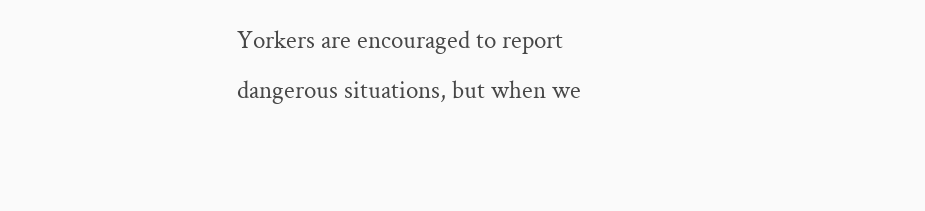Yorkers are encouraged to report dangerous situations, but when we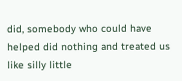did, somebody who could have helped did nothing and treated us like silly little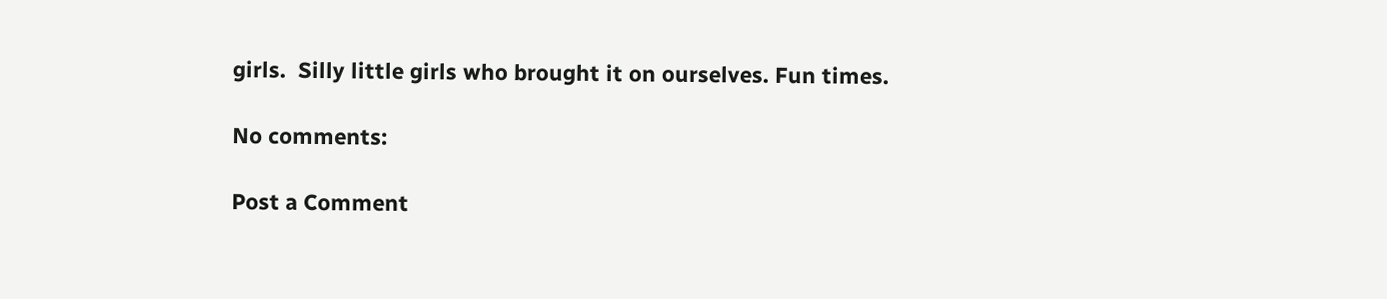girls.  Silly little girls who brought it on ourselves. Fun times.

No comments:

Post a Comment